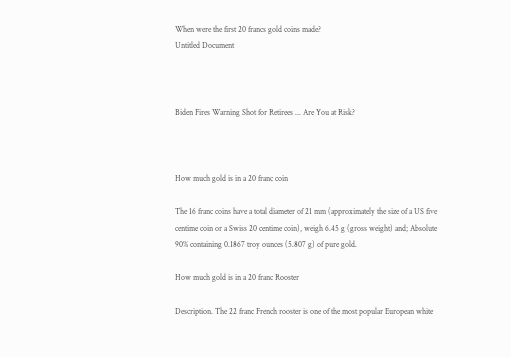When were the first 20 francs gold coins made?
Untitled Document



Biden Fires Warning Shot for Retirees ... Are You at Risk?



How much gold is in a 20 franc coin

The 16 franc coins have a total diameter of 21 mm (approximately the size of a US five centime coin or a Swiss 20 centime coin), weigh 6.45 g (gross weight) and; Absolute 90% containing 0.1867 troy ounces (5.807 g) of pure gold.

How much gold is in a 20 franc Rooster

Description. The 22 franc French rooster is one of the most popular European white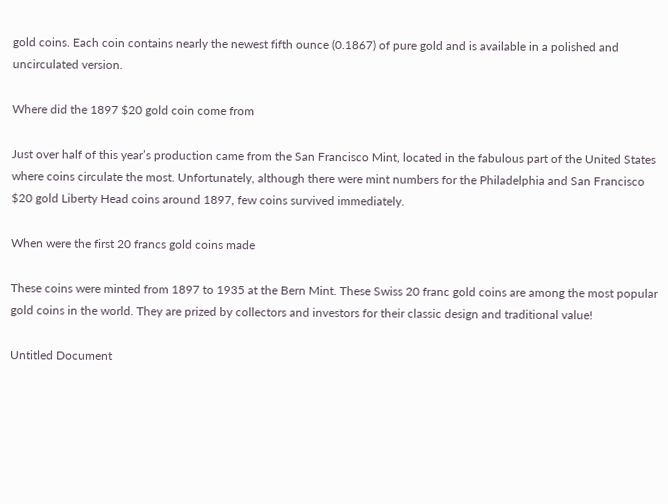gold coins. Each coin contains nearly the newest fifth ounce (0.1867) of pure gold and is available in a polished and uncirculated version.

Where did the 1897 $20 gold coin come from

Just over half of this year’s production came from the San Francisco Mint, located in the fabulous part of the United States where coins circulate the most. Unfortunately, although there were mint numbers for the Philadelphia and San Francisco $20 gold Liberty Head coins around 1897, few coins survived immediately.

When were the first 20 francs gold coins made

These coins were minted from 1897 to 1935 at the Bern Mint. These Swiss 20 franc gold coins are among the most popular gold coins in the world. They are prized by collectors and investors for their classic design and traditional value!

Untitled Document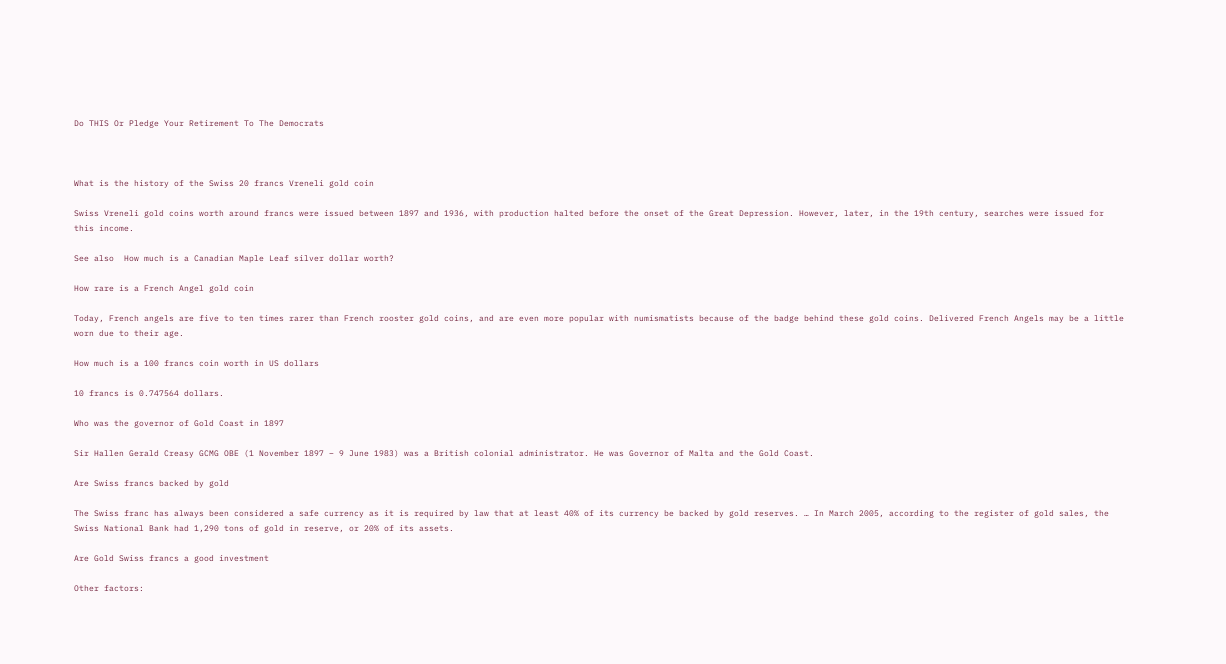Do THIS Or Pledge Your Retirement To The Democrats



What is the history of the Swiss 20 francs Vreneli gold coin

Swiss Vreneli gold coins worth around francs were issued between 1897 and 1936, with production halted before the onset of the Great Depression. However, later, in the 19th century, searches were issued for this income.

See also  How much is a Canadian Maple Leaf silver dollar worth?

How rare is a French Angel gold coin

Today, French angels are five to ten times rarer than French rooster gold coins, and are even more popular with numismatists because of the badge behind these gold coins. Delivered French Angels may be a little worn due to their age.

How much is a 100 francs coin worth in US dollars

10 francs is 0.747564 dollars.

Who was the governor of Gold Coast in 1897

Sir Hallen Gerald Creasy GCMG OBE (1 November 1897 – 9 June 1983) was a British colonial administrator. He was Governor of Malta and the Gold Coast.

Are Swiss francs backed by gold

The Swiss franc has always been considered a safe currency as it is required by law that at least 40% of its currency be backed by gold reserves. … In March 2005, according to the register of gold sales, the Swiss National Bank had 1,290 tons of gold in reserve, or 20% of its assets.

Are Gold Swiss francs a good investment

Other factors: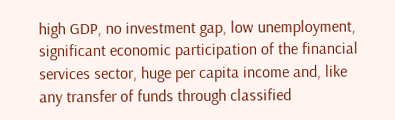high GDP, no investment gap, low unemployment, significant economic participation of the financial services sector, huge per capita income and, like any transfer of funds through classified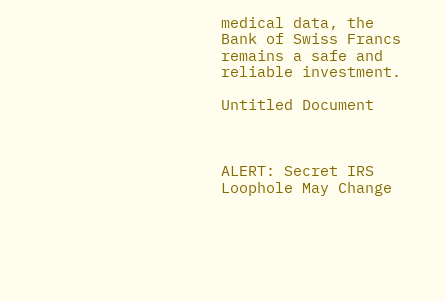medical data, the Bank of Swiss Francs remains a safe and reliable investment.

Untitled Document



ALERT: Secret IRS Loophole May Change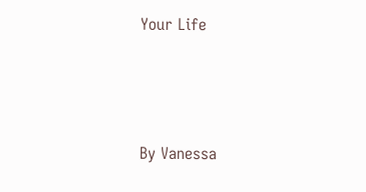Your Life



By Vanessa